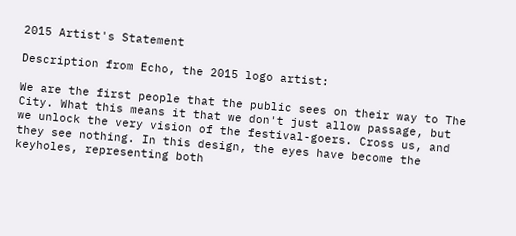2015 Artist's Statement

Description from Echo, the 2015 logo artist:

We are the first people that the public sees on their way to The City. What this means it that we don't just allow passage, but we unlock the very vision of the festival-goers. Cross us, and they see nothing. In this design, the eyes have become the keyholes, representing both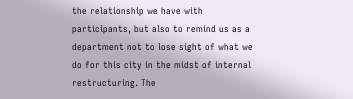the relationship we have with participants, but also to remind us as a department not to lose sight of what we do for this city in the midst of internal restructuring. The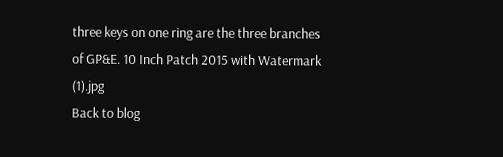three keys on one ring are the three branches of GP&E. 10 Inch Patch 2015 with Watermark (1).jpg
Back to blog